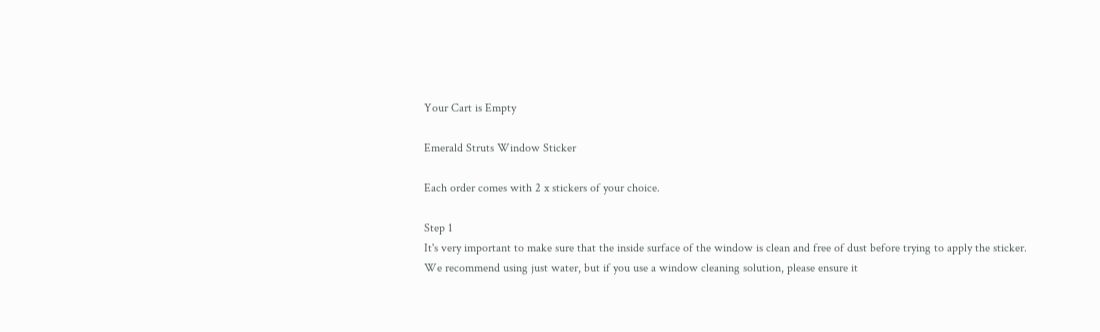Your Cart is Empty

Emerald Struts Window Sticker

Each order comes with 2 x stickers of your choice.

Step 1
It's very important to make sure that the inside surface of the window is clean and free of dust before trying to apply the sticker. We recommend using just water, but if you use a window cleaning solution, please ensure it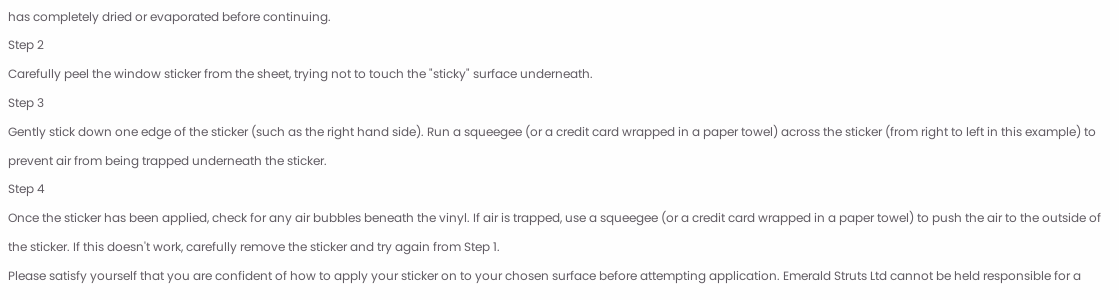has completely dried or evaporated before continuing.
Step 2
Carefully peel the window sticker from the sheet, trying not to touch the "sticky" surface underneath.
Step 3
Gently stick down one edge of the sticker (such as the right hand side). Run a squeegee (or a credit card wrapped in a paper towel) across the sticker (from right to left in this example) to prevent air from being trapped underneath the sticker.
Step 4
Once the sticker has been applied, check for any air bubbles beneath the vinyl. If air is trapped, use a squeegee (or a credit card wrapped in a paper towel) to push the air to the outside of the sticker. If this doesn't work, carefully remove the sticker and try again from Step 1.
Please satisfy yourself that you are confident of how to apply your sticker on to your chosen surface before attempting application. Emerald Struts Ltd cannot be held responsible for a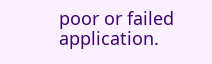poor or failed application.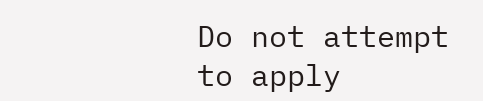Do not attempt to apply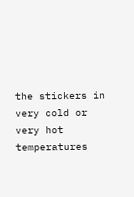the stickers in very cold or very hot temperatures